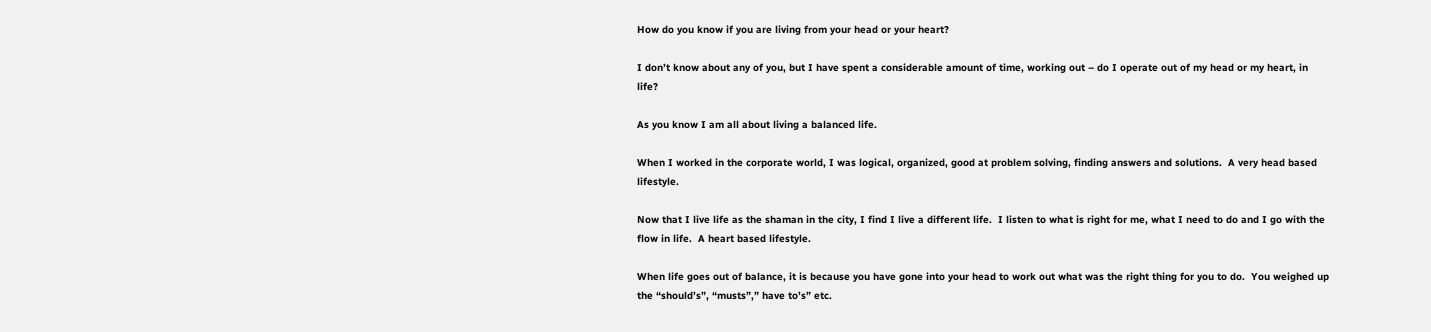How do you know if you are living from your head or your heart?

I don’t know about any of you, but I have spent a considerable amount of time, working out – do I operate out of my head or my heart, in life?

As you know I am all about living a balanced life.

When I worked in the corporate world, I was logical, organized, good at problem solving, finding answers and solutions.  A very head based lifestyle.

Now that I live life as the shaman in the city, I find I live a different life.  I listen to what is right for me, what I need to do and I go with the flow in life.  A heart based lifestyle.

When life goes out of balance, it is because you have gone into your head to work out what was the right thing for you to do.  You weighed up the “should’s”, “musts”,” have to’s” etc.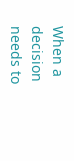When a decision needs to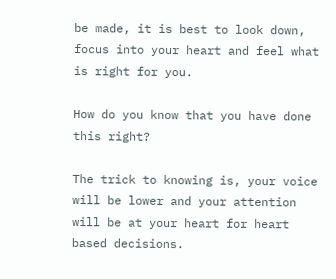be made, it is best to look down, focus into your heart and feel what is right for you.

How do you know that you have done this right?

The trick to knowing is, your voice will be lower and your attention will be at your heart for heart based decisions.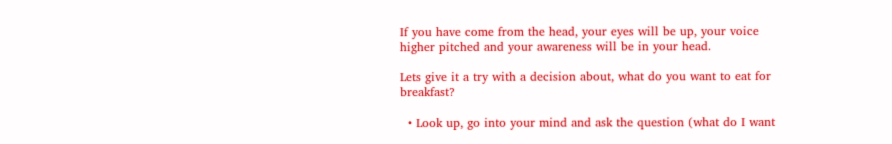If you have come from the head, your eyes will be up, your voice higher pitched and your awareness will be in your head.

Lets give it a try with a decision about, what do you want to eat for breakfast?

  • Look up, go into your mind and ask the question (what do I want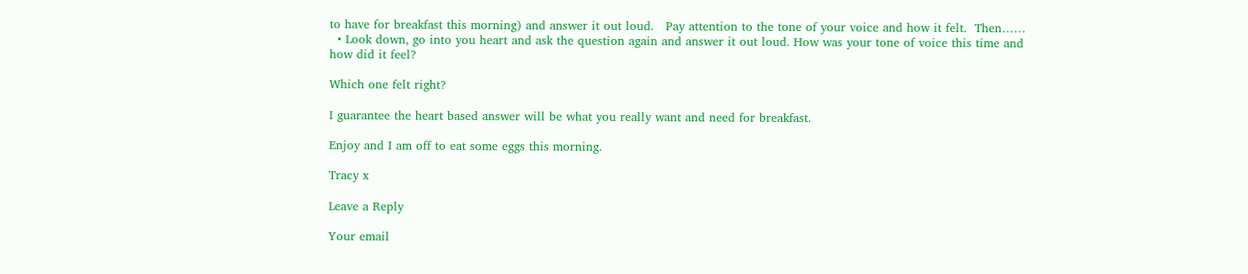to have for breakfast this morning) and answer it out loud.   Pay attention to the tone of your voice and how it felt.  Then……
  • Look down, go into you heart and ask the question again and answer it out loud. How was your tone of voice this time and how did it feel?

Which one felt right?

I guarantee the heart based answer will be what you really want and need for breakfast.

Enjoy and I am off to eat some eggs this morning.

Tracy x

Leave a Reply

Your email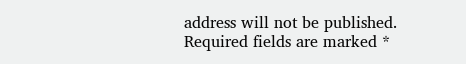address will not be published. Required fields are marked *